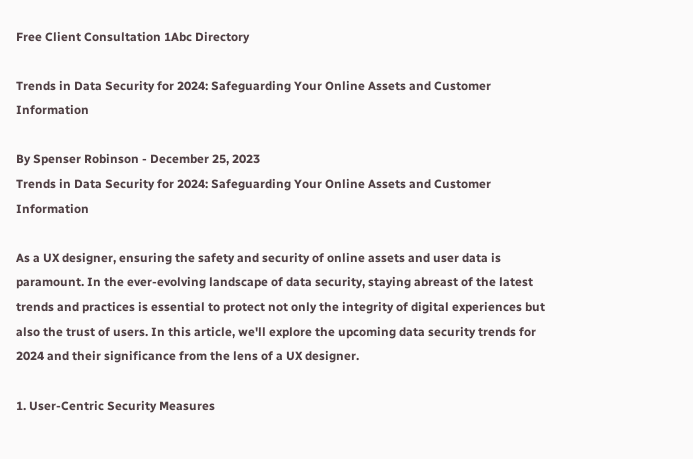Free Client Consultation 1Abc Directory

Trends in Data Security for 2024: Safeguarding Your Online Assets and Customer Information

By Spenser Robinson - December 25, 2023
Trends in Data Security for 2024: Safeguarding Your Online Assets and Customer Information

As a UX designer, ensuring the safety and security of online assets and user data is paramount. In the ever-evolving landscape of data security, staying abreast of the latest trends and practices is essential to protect not only the integrity of digital experiences but also the trust of users. In this article, we'll explore the upcoming data security trends for 2024 and their significance from the lens of a UX designer.

1. User-Centric Security Measures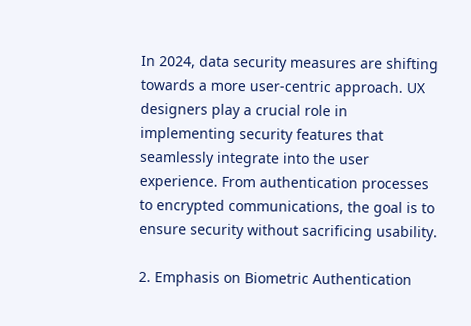In 2024, data security measures are shifting towards a more user-centric approach. UX designers play a crucial role in implementing security features that seamlessly integrate into the user experience. From authentication processes to encrypted communications, the goal is to ensure security without sacrificing usability.

2. Emphasis on Biometric Authentication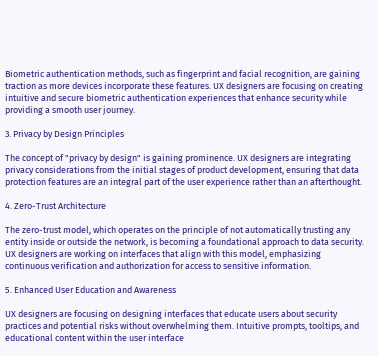Biometric authentication methods, such as fingerprint and facial recognition, are gaining traction as more devices incorporate these features. UX designers are focusing on creating intuitive and secure biometric authentication experiences that enhance security while providing a smooth user journey.

3. Privacy by Design Principles

The concept of "privacy by design" is gaining prominence. UX designers are integrating privacy considerations from the initial stages of product development, ensuring that data protection features are an integral part of the user experience rather than an afterthought.

4. Zero-Trust Architecture

The zero-trust model, which operates on the principle of not automatically trusting any entity inside or outside the network, is becoming a foundational approach to data security. UX designers are working on interfaces that align with this model, emphasizing continuous verification and authorization for access to sensitive information.

5. Enhanced User Education and Awareness

UX designers are focusing on designing interfaces that educate users about security practices and potential risks without overwhelming them. Intuitive prompts, tooltips, and educational content within the user interface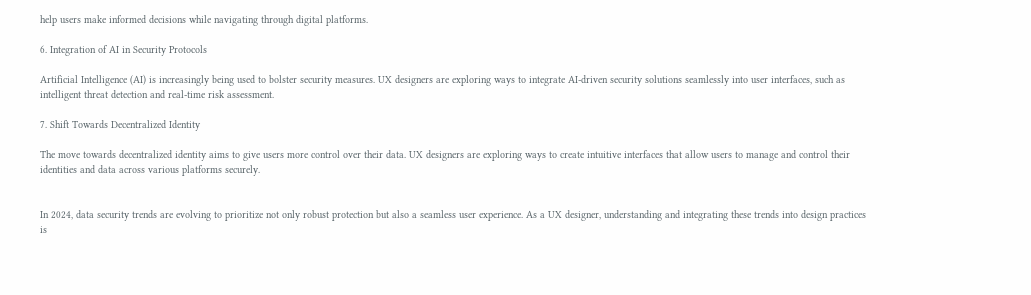help users make informed decisions while navigating through digital platforms.

6. Integration of AI in Security Protocols

Artificial Intelligence (AI) is increasingly being used to bolster security measures. UX designers are exploring ways to integrate AI-driven security solutions seamlessly into user interfaces, such as intelligent threat detection and real-time risk assessment.

7. Shift Towards Decentralized Identity

The move towards decentralized identity aims to give users more control over their data. UX designers are exploring ways to create intuitive interfaces that allow users to manage and control their identities and data across various platforms securely.


In 2024, data security trends are evolving to prioritize not only robust protection but also a seamless user experience. As a UX designer, understanding and integrating these trends into design practices is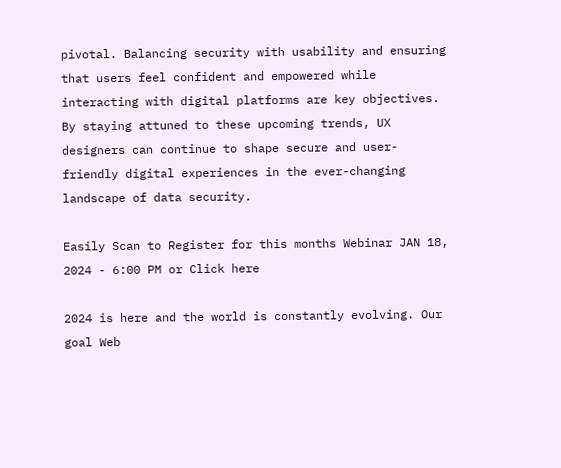pivotal. Balancing security with usability and ensuring that users feel confident and empowered while interacting with digital platforms are key objectives. By staying attuned to these upcoming trends, UX designers can continue to shape secure and user-friendly digital experiences in the ever-changing landscape of data security.

Easily Scan to Register for this months Webinar JAN 18, 2024 - 6:00 PM or Click here

2024 is here and the world is constantly evolving. Our goal Web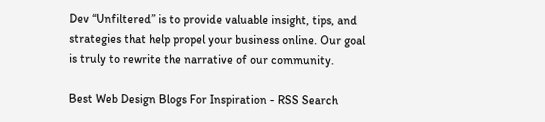Dev “Unfiltered” is to provide valuable insight, tips, and strategies that help propel your business online. Our goal is truly to rewrite the narrative of our community.

Best Web Design Blogs For Inspiration - RSS Search